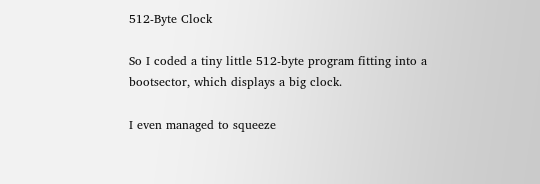512-Byte Clock

So I coded a tiny little 512-byte program fitting into a bootsector, which displays a big clock.

I even managed to squeeze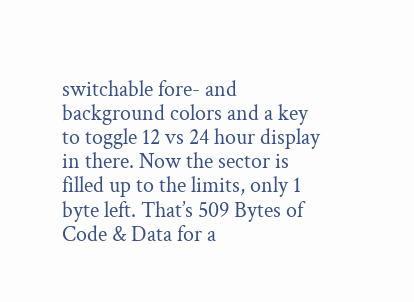switchable fore- and background colors and a key to toggle 12 vs 24 hour display in there. Now the sector is filled up to the limits, only 1 byte left. That’s 509 Bytes of Code & Data for a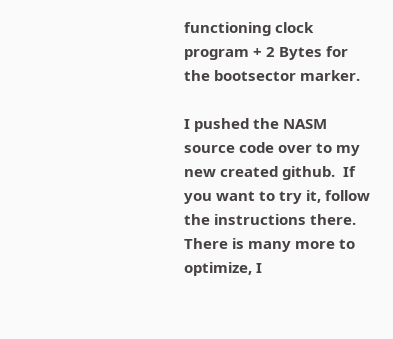functioning clock program + 2 Bytes for the bootsector marker.

I pushed the NASM source code over to my new created github.  If you want to try it, follow the instructions there. There is many more to optimize, I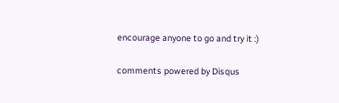encourage anyone to go and try it :)

comments powered by Disqus